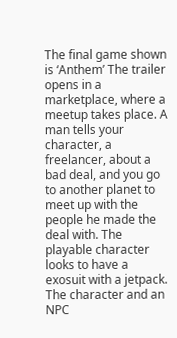The final game shown is ‘Anthem’ The trailer opens in a marketplace, where a meetup takes place. A man tells your character, a freelancer, about a bad deal, and you go to another planet to meet up with the people he made the deal with. The playable character looks to have a exosuit with a jetpack. The character and an NPC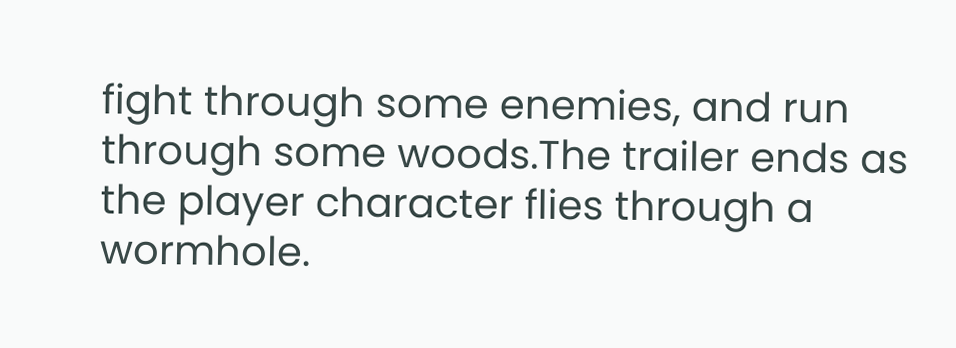fight through some enemies, and run through some woods.The trailer ends as the player character flies through a wormhole.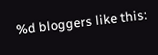%d bloggers like this: